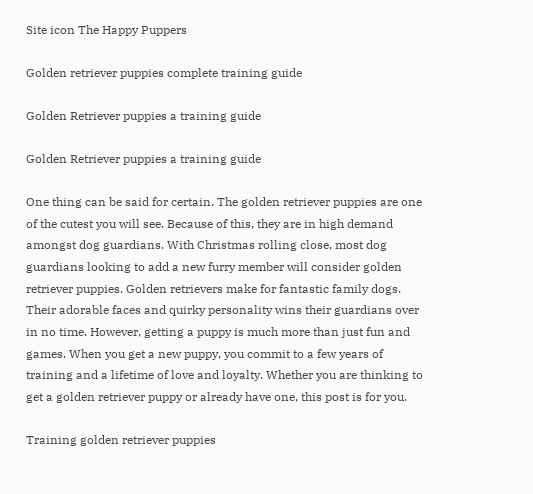Site icon The Happy Puppers

Golden retriever puppies complete training guide

Golden Retriever puppies a training guide

Golden Retriever puppies a training guide

One thing can be said for certain. The golden retriever puppies are one of the cutest you will see. Because of this, they are in high demand amongst dog guardians. With Christmas rolling close, most dog guardians looking to add a new furry member will consider golden retriever puppies. Golden retrievers make for fantastic family dogs. Their adorable faces and quirky personality wins their guardians over in no time. However, getting a puppy is much more than just fun and games. When you get a new puppy, you commit to a few years of training and a lifetime of love and loyalty. Whether you are thinking to get a golden retriever puppy or already have one, this post is for you.

Training golden retriever puppies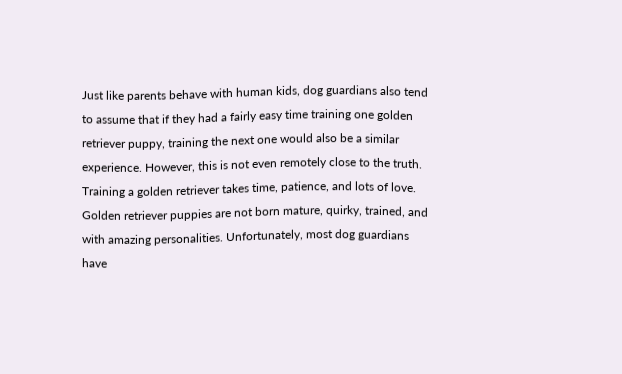Just like parents behave with human kids, dog guardians also tend to assume that if they had a fairly easy time training one golden retriever puppy, training the next one would also be a similar experience. However, this is not even remotely close to the truth. Training a golden retriever takes time, patience, and lots of love. Golden retriever puppies are not born mature, quirky, trained, and with amazing personalities. Unfortunately, most dog guardians have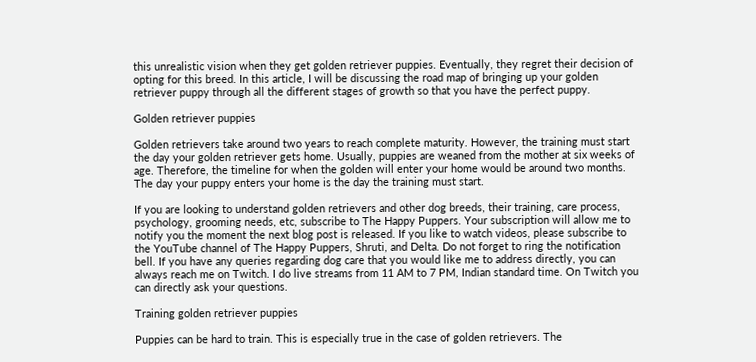this unrealistic vision when they get golden retriever puppies. Eventually, they regret their decision of opting for this breed. In this article, I will be discussing the road map of bringing up your golden retriever puppy through all the different stages of growth so that you have the perfect puppy.

Golden retriever puppies

Golden retrievers take around two years to reach complete maturity. However, the training must start the day your golden retriever gets home. Usually, puppies are weaned from the mother at six weeks of age. Therefore, the timeline for when the golden will enter your home would be around two months. The day your puppy enters your home is the day the training must start.

If you are looking to understand golden retrievers and other dog breeds, their training, care process, psychology, grooming needs, etc, subscribe to The Happy Puppers. Your subscription will allow me to notify you the moment the next blog post is released. If you like to watch videos, please subscribe to the YouTube channel of The Happy Puppers, Shruti, and Delta. Do not forget to ring the notification bell. If you have any queries regarding dog care that you would like me to address directly, you can always reach me on Twitch. I do live streams from 11 AM to 7 PM, Indian standard time. On Twitch you can directly ask your questions.

Training golden retriever puppies

Puppies can be hard to train. This is especially true in the case of golden retrievers. The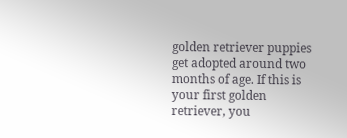golden retriever puppies get adopted around two months of age. If this is your first golden retriever, you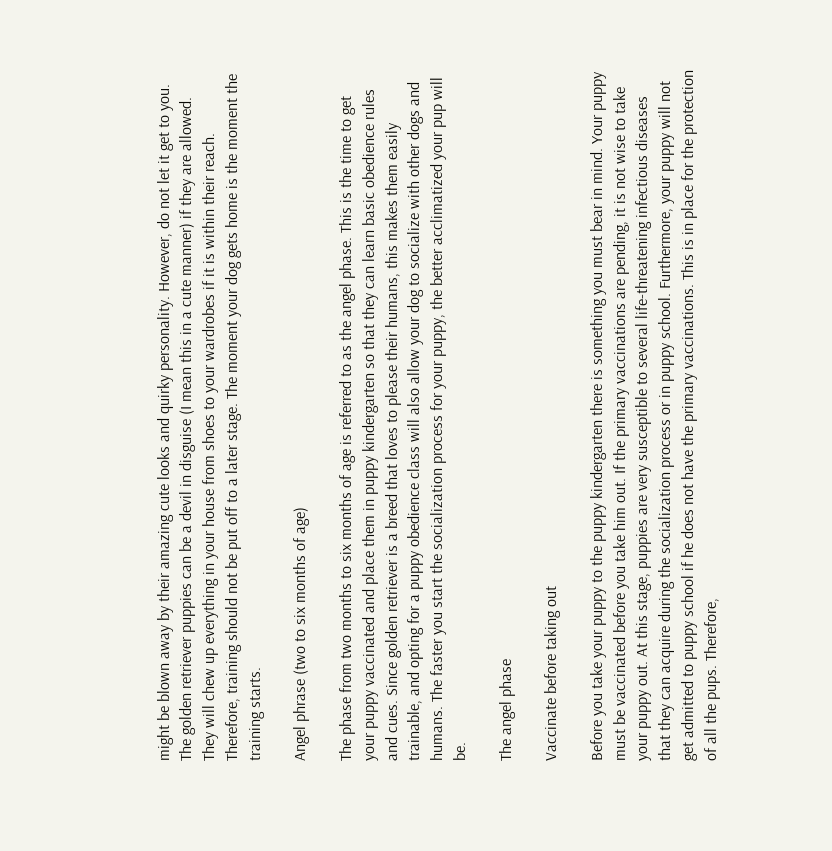might be blown away by their amazing cute looks and quirky personality. However, do not let it get to you. The golden retriever puppies can be a devil in disguise (I mean this in a cute manner) if they are allowed. They will chew up everything in your house from shoes to your wardrobes if it is within their reach. Therefore, training should not be put off to a later stage. The moment your dog gets home is the moment the training starts.

Angel phrase (two to six months of age)

The phase from two months to six months of age is referred to as the angel phase. This is the time to get your puppy vaccinated and place them in puppy kindergarten so that they can learn basic obedience rules and cues. Since golden retriever is a breed that loves to please their humans, this makes them easily trainable, and opting for a puppy obedience class will also allow your dog to socialize with other dogs and humans. The faster you start the socialization process for your puppy, the better acclimatized your pup will be.

The angel phase

Vaccinate before taking out

Before you take your puppy to the puppy kindergarten there is something you must bear in mind. Your puppy must be vaccinated before you take him out. If the primary vaccinations are pending, it is not wise to take your puppy out. At this stage, puppies are very susceptible to several life-threatening infectious diseases that they can acquire during the socialization process or in puppy school. Furthermore, your puppy will not get admitted to puppy school if he does not have the primary vaccinations. This is in place for the protection of all the pups. Therefore,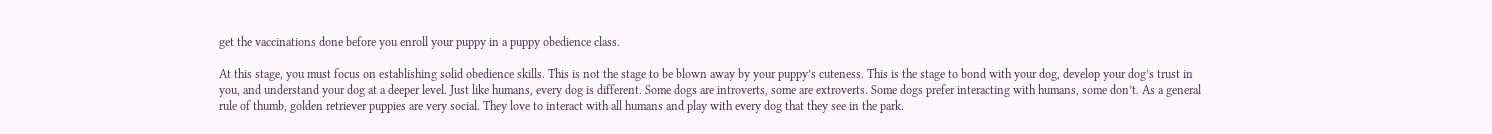get the vaccinations done before you enroll your puppy in a puppy obedience class.

At this stage, you must focus on establishing solid obedience skills. This is not the stage to be blown away by your puppy’s cuteness. This is the stage to bond with your dog, develop your dog’s trust in you, and understand your dog at a deeper level. Just like humans, every dog is different. Some dogs are introverts, some are extroverts. Some dogs prefer interacting with humans, some don’t. As a general rule of thumb, golden retriever puppies are very social. They love to interact with all humans and play with every dog that they see in the park.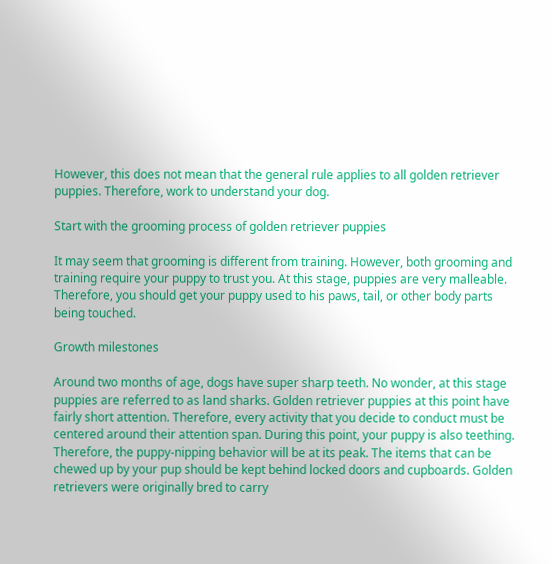However, this does not mean that the general rule applies to all golden retriever puppies. Therefore, work to understand your dog.

Start with the grooming process of golden retriever puppies

It may seem that grooming is different from training. However, both grooming and training require your puppy to trust you. At this stage, puppies are very malleable. Therefore, you should get your puppy used to his paws, tail, or other body parts being touched.

Growth milestones

Around two months of age, dogs have super sharp teeth. No wonder, at this stage puppies are referred to as land sharks. Golden retriever puppies at this point have fairly short attention. Therefore, every activity that you decide to conduct must be centered around their attention span. During this point, your puppy is also teething. Therefore, the puppy-nipping behavior will be at its peak. The items that can be chewed up by your pup should be kept behind locked doors and cupboards. Golden retrievers were originally bred to carry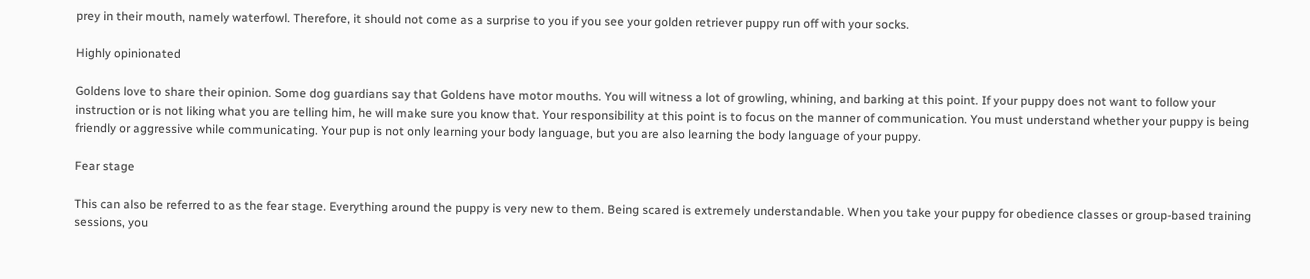prey in their mouth, namely waterfowl. Therefore, it should not come as a surprise to you if you see your golden retriever puppy run off with your socks.

Highly opinionated

Goldens love to share their opinion. Some dog guardians say that Goldens have motor mouths. You will witness a lot of growling, whining, and barking at this point. If your puppy does not want to follow your instruction or is not liking what you are telling him, he will make sure you know that. Your responsibility at this point is to focus on the manner of communication. You must understand whether your puppy is being friendly or aggressive while communicating. Your pup is not only learning your body language, but you are also learning the body language of your puppy.

Fear stage

This can also be referred to as the fear stage. Everything around the puppy is very new to them. Being scared is extremely understandable. When you take your puppy for obedience classes or group-based training sessions, you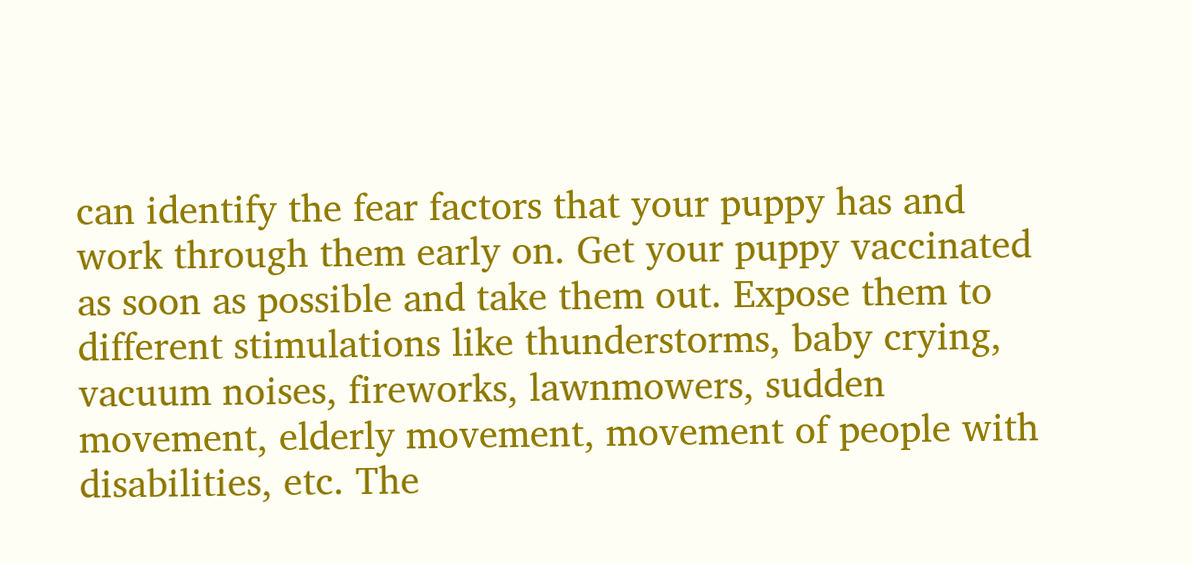can identify the fear factors that your puppy has and work through them early on. Get your puppy vaccinated as soon as possible and take them out. Expose them to different stimulations like thunderstorms, baby crying, vacuum noises, fireworks, lawnmowers, sudden movement, elderly movement, movement of people with disabilities, etc. The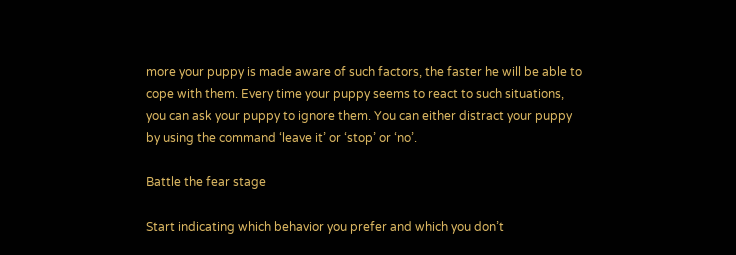more your puppy is made aware of such factors, the faster he will be able to cope with them. Every time your puppy seems to react to such situations, you can ask your puppy to ignore them. You can either distract your puppy by using the command ‘leave it’ or ‘stop’ or ‘no’.

Battle the fear stage

Start indicating which behavior you prefer and which you don’t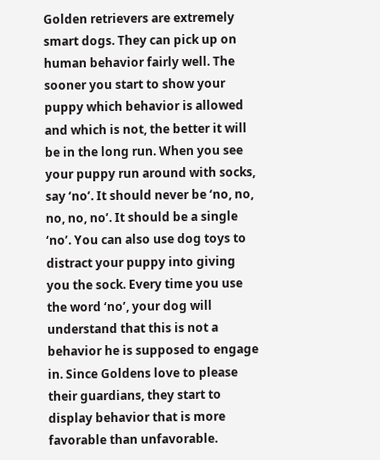Golden retrievers are extremely smart dogs. They can pick up on human behavior fairly well. The sooner you start to show your puppy which behavior is allowed and which is not, the better it will be in the long run. When you see your puppy run around with socks, say ‘no’. It should never be ‘no, no, no, no, no’. It should be a single ‘no’. You can also use dog toys to distract your puppy into giving you the sock. Every time you use the word ‘no’, your dog will understand that this is not a behavior he is supposed to engage in. Since Goldens love to please their guardians, they start to display behavior that is more favorable than unfavorable.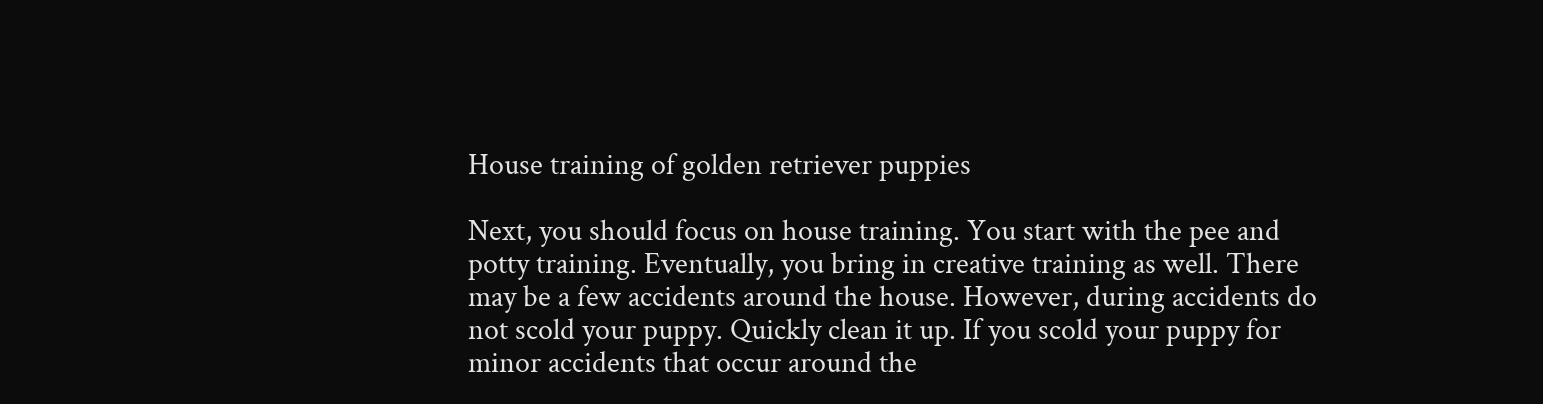House training of golden retriever puppies

Next, you should focus on house training. You start with the pee and potty training. Eventually, you bring in creative training as well. There may be a few accidents around the house. However, during accidents do not scold your puppy. Quickly clean it up. If you scold your puppy for minor accidents that occur around the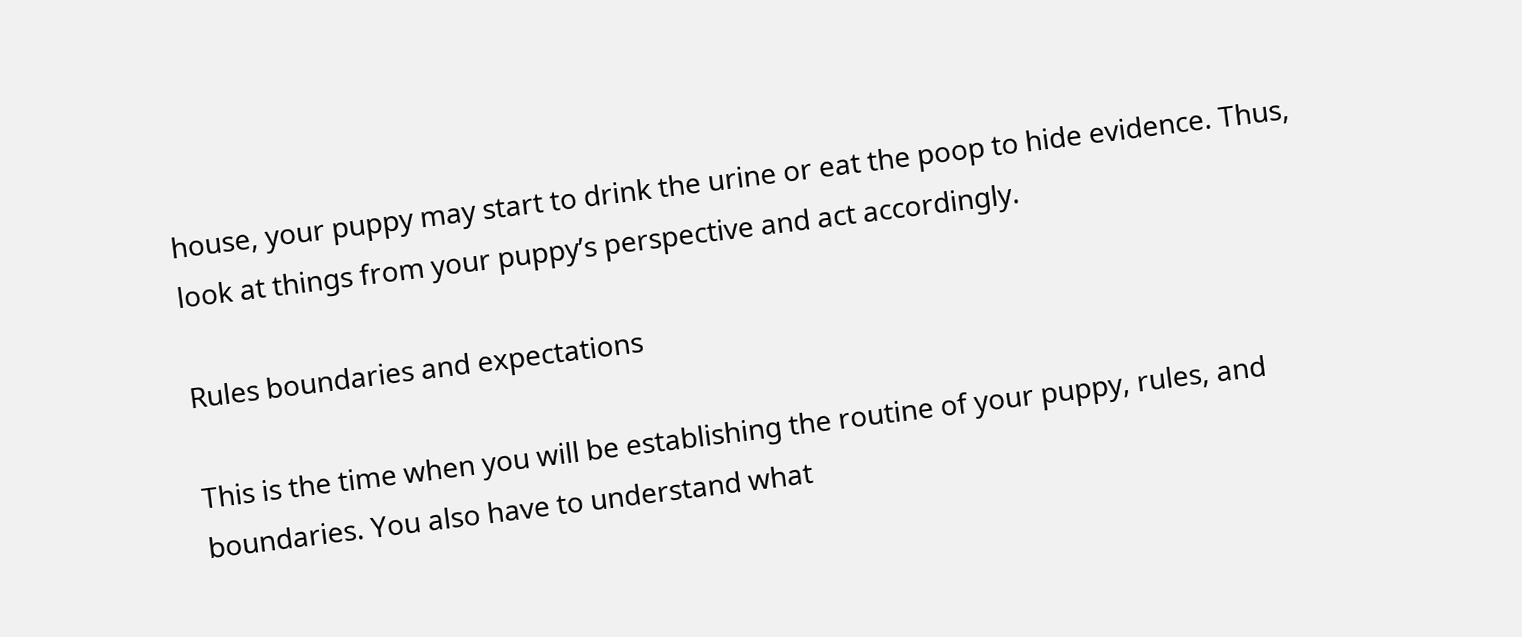house, your puppy may start to drink the urine or eat the poop to hide evidence. Thus, look at things from your puppy’s perspective and act accordingly.

Rules boundaries and expectations

This is the time when you will be establishing the routine of your puppy, rules, and boundaries. You also have to understand what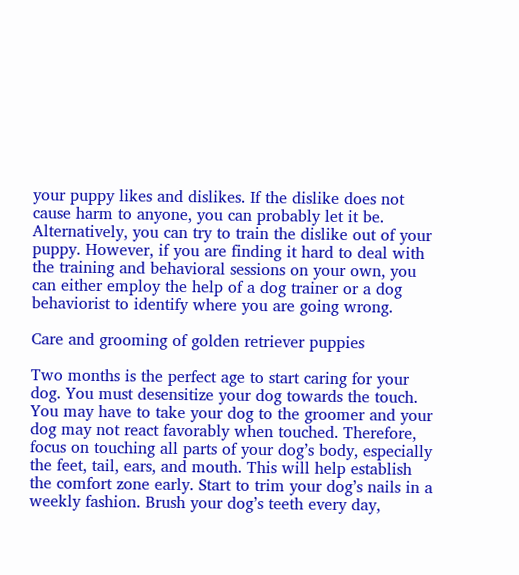your puppy likes and dislikes. If the dislike does not cause harm to anyone, you can probably let it be. Alternatively, you can try to train the dislike out of your puppy. However, if you are finding it hard to deal with the training and behavioral sessions on your own, you can either employ the help of a dog trainer or a dog behaviorist to identify where you are going wrong.

Care and grooming of golden retriever puppies

Two months is the perfect age to start caring for your dog. You must desensitize your dog towards the touch. You may have to take your dog to the groomer and your dog may not react favorably when touched. Therefore, focus on touching all parts of your dog’s body, especially the feet, tail, ears, and mouth. This will help establish the comfort zone early. Start to trim your dog’s nails in a weekly fashion. Brush your dog’s teeth every day,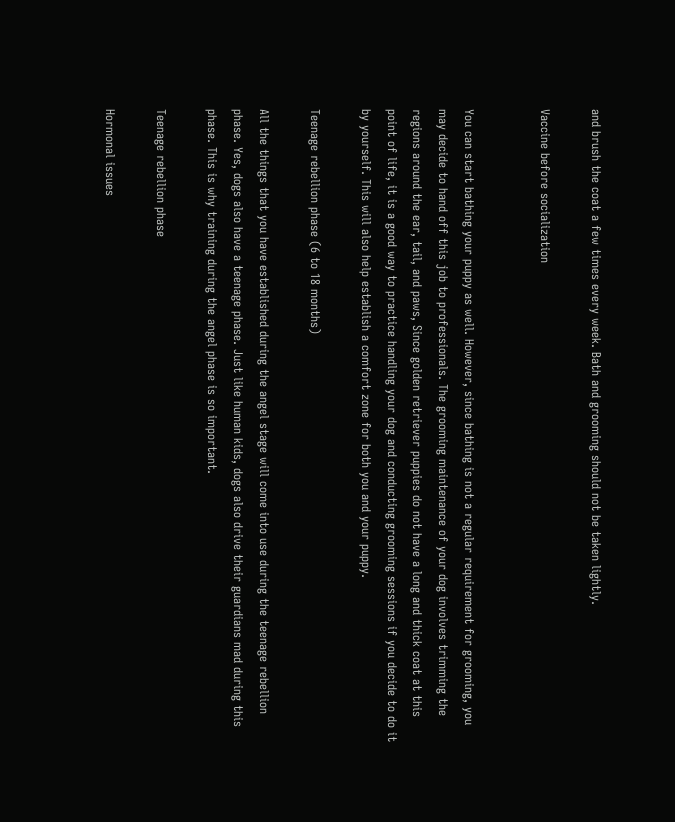and brush the coat a few times every week. Bath and grooming should not be taken lightly.

Vaccine before socialization


You can start bathing your puppy as well. However, since bathing is not a regular requirement for grooming, you may decide to hand off this job to professionals. The grooming maintenance of your dog involves trimming the regions around the ear, tail, and paws, Since golden retriever puppies do not have a long and thick coat at this point of life, it is a good way to practice handling your dog and conducting grooming sessions if you decide to do it by yourself. This will also help establish a comfort zone for both you and your puppy.

Teenage rebellion phase (6 to 18 months)

All the things that you have established during the angel stage will come into use during the teenage rebellion phase. Yes, dogs also have a teenage phase. Just like human kids, dogs also drive their guardians mad during this phase. This is why training during the angel phase is so important.

Teenage rebellion phase

Hormonal issues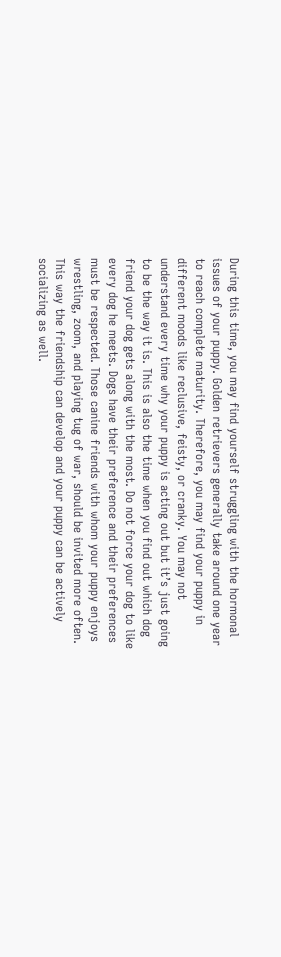During this time, you may find yourself struggling with the hormonal issues of your puppy. Golden retrievers generally take around one year to reach complete maturity. Therefore, you may find your puppy in different moods like reclusive, feisty, or cranky. You may not understand every time why your puppy is acting out but it’s just going to be the way it is. This is also the time when you find out which dog friend your dog gets along with the most. Do not force your dog to like every dog he meets. Dogs have their preference and their preferences must be respected. Those canine friends with whom your puppy enjoys wrestling, zoom, and playing tug of war, should be invited more often. This way the friendship can develop and your puppy can be actively socializing as well.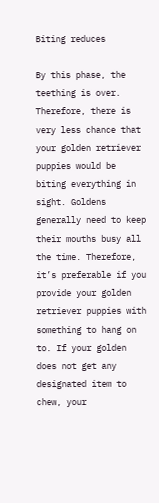Biting reduces

By this phase, the teething is over. Therefore, there is very less chance that your golden retriever puppies would be biting everything in sight. Goldens generally need to keep their mouths busy all the time. Therefore, it’s preferable if you provide your golden retriever puppies with something to hang on to. If your golden does not get any designated item to chew, your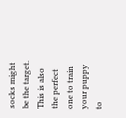socks might be the target. This is also the perfect one to train your puppy to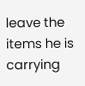leave the items he is carrying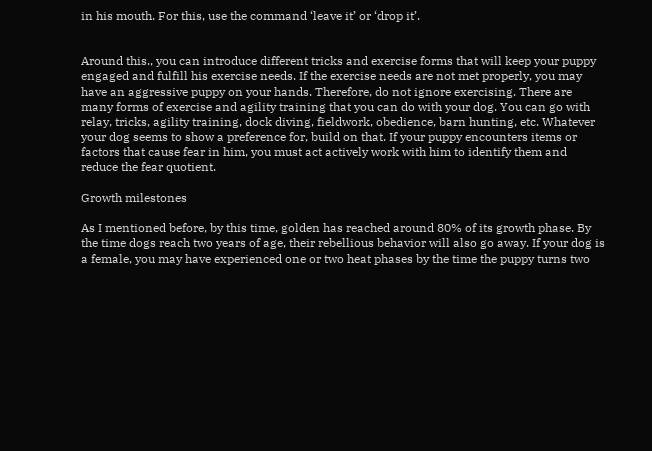in his mouth. For this, use the command ‘leave it’ or ‘drop it’.


Around this., you can introduce different tricks and exercise forms that will keep your puppy engaged and fulfill his exercise needs. If the exercise needs are not met properly, you may have an aggressive puppy on your hands. Therefore, do not ignore exercising. There are many forms of exercise and agility training that you can do with your dog. You can go with relay, tricks, agility training, dock diving, fieldwork, obedience, barn hunting, etc. Whatever your dog seems to show a preference for, build on that. If your puppy encounters items or factors that cause fear in him, you must act actively work with him to identify them and reduce the fear quotient.

Growth milestones

As I mentioned before, by this time, golden has reached around 80% of its growth phase. By the time dogs reach two years of age, their rebellious behavior will also go away. If your dog is a female, you may have experienced one or two heat phases by the time the puppy turns two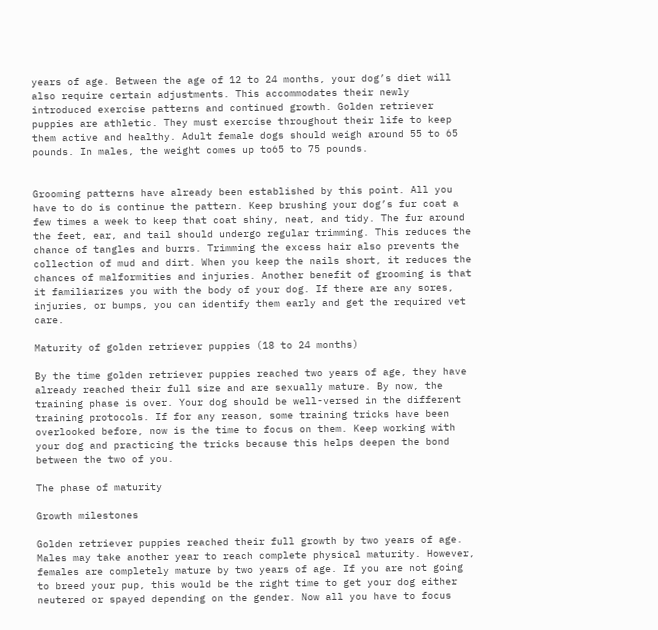years of age. Between the age of 12 to 24 months, your dog’s diet will also require certain adjustments. This accommodates their newly introduced exercise patterns and continued growth. Golden retriever puppies are athletic. They must exercise throughout their life to keep them active and healthy. Adult female dogs should weigh around 55 to 65 pounds. In males, the weight comes up to65 to 75 pounds.


Grooming patterns have already been established by this point. All you have to do is continue the pattern. Keep brushing your dog’s fur coat a few times a week to keep that coat shiny, neat, and tidy. The fur around the feet, ear, and tail should undergo regular trimming. This reduces the chance of tangles and burrs. Trimming the excess hair also prevents the collection of mud and dirt. When you keep the nails short, it reduces the chances of malformities and injuries. Another benefit of grooming is that it familiarizes you with the body of your dog. If there are any sores, injuries, or bumps, you can identify them early and get the required vet care.

Maturity of golden retriever puppies (18 to 24 months)

By the time golden retriever puppies reached two years of age, they have already reached their full size and are sexually mature. By now, the training phase is over. Your dog should be well-versed in the different training protocols. If for any reason, some training tricks have been overlooked before, now is the time to focus on them. Keep working with your dog and practicing the tricks because this helps deepen the bond between the two of you.

The phase of maturity

Growth milestones

Golden retriever puppies reached their full growth by two years of age. Males may take another year to reach complete physical maturity. However, females are completely mature by two years of age. If you are not going to breed your pup, this would be the right time to get your dog either neutered or spayed depending on the gender. Now all you have to focus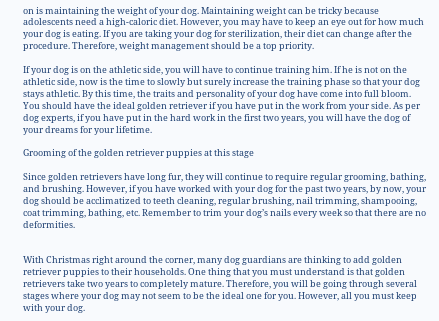on is maintaining the weight of your dog. Maintaining weight can be tricky because adolescents need a high-caloric diet. However, you may have to keep an eye out for how much your dog is eating. If you are taking your dog for sterilization, their diet can change after the procedure. Therefore, weight management should be a top priority.

If your dog is on the athletic side, you will have to continue training him. If he is not on the athletic side, now is the time to slowly but surely increase the training phase so that your dog stays athletic. By this time, the traits and personality of your dog have come into full bloom. You should have the ideal golden retriever if you have put in the work from your side. As per dog experts, if you have put in the hard work in the first two years, you will have the dog of your dreams for your lifetime.

Grooming of the golden retriever puppies at this stage

Since golden retrievers have long fur, they will continue to require regular grooming, bathing, and brushing. However, if you have worked with your dog for the past two years, by now, your dog should be acclimatized to teeth cleaning, regular brushing, nail trimming, shampooing, coat trimming, bathing, etc. Remember to trim your dog’s nails every week so that there are no deformities.


With Christmas right around the corner, many dog guardians are thinking to add golden retriever puppies to their households. One thing that you must understand is that golden retrievers take two years to completely mature. Therefore, you will be going through several stages where your dog may not seem to be the ideal one for you. However, all you must keep with your dog.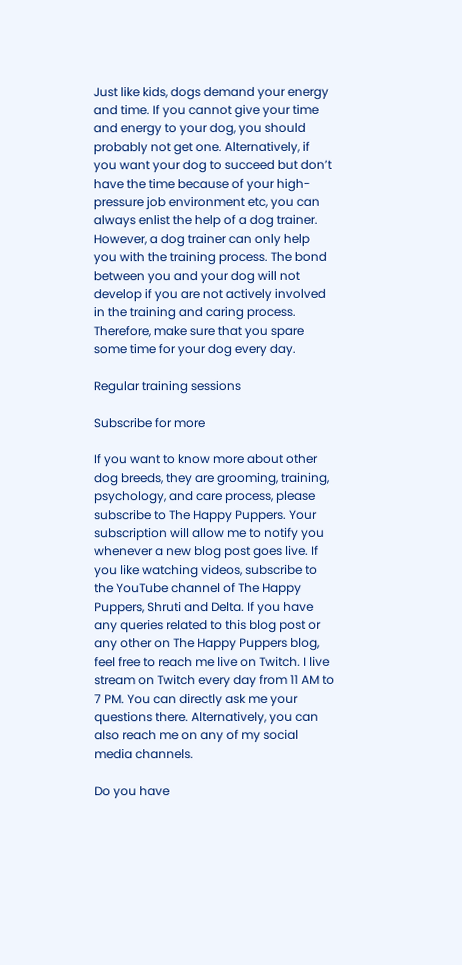Just like kids, dogs demand your energy and time. If you cannot give your time and energy to your dog, you should probably not get one. Alternatively, if you want your dog to succeed but don’t have the time because of your high-pressure job environment etc, you can always enlist the help of a dog trainer. However, a dog trainer can only help you with the training process. The bond between you and your dog will not develop if you are not actively involved in the training and caring process. Therefore, make sure that you spare some time for your dog every day.

Regular training sessions

Subscribe for more

If you want to know more about other dog breeds, they are grooming, training, psychology, and care process, please subscribe to The Happy Puppers. Your subscription will allow me to notify you whenever a new blog post goes live. If you like watching videos, subscribe to the YouTube channel of The Happy Puppers, Shruti and Delta. If you have any queries related to this blog post or any other on The Happy Puppers blog, feel free to reach me live on Twitch. I live stream on Twitch every day from 11 AM to 7 PM. You can directly ask me your questions there. Alternatively, you can also reach me on any of my social media channels.

Do you have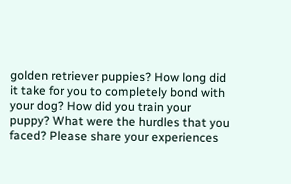golden retriever puppies? How long did it take for you to completely bond with your dog? How did you train your puppy? What were the hurdles that you faced? Please share your experiences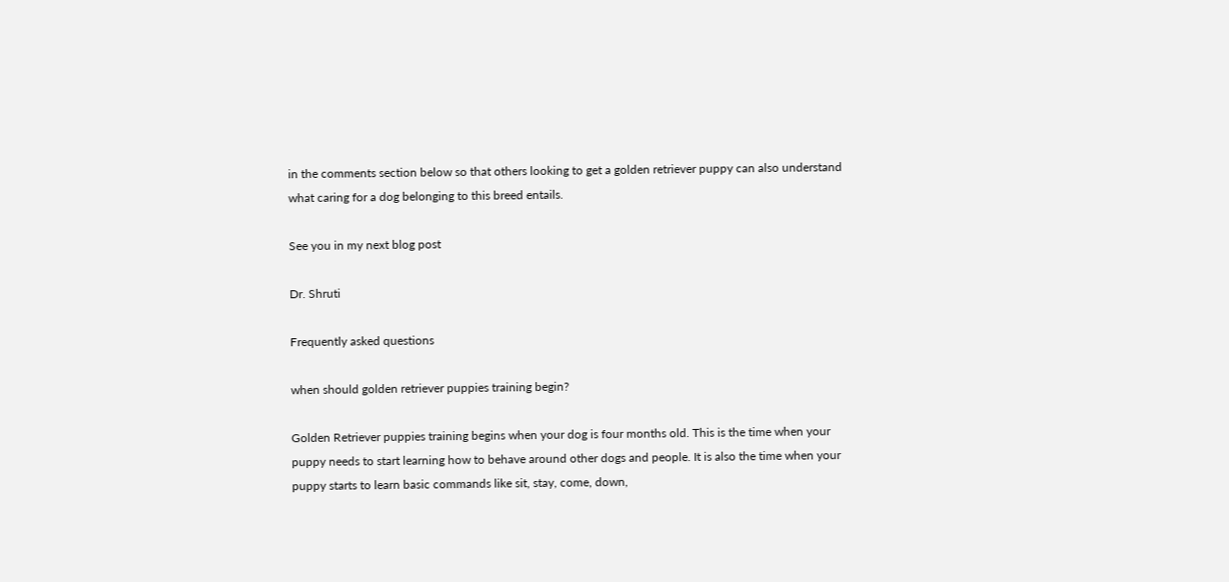in the comments section below so that others looking to get a golden retriever puppy can also understand what caring for a dog belonging to this breed entails.

See you in my next blog post

Dr. Shruti

Frequently asked questions

when should golden retriever puppies training begin?

Golden Retriever puppies training begins when your dog is four months old. This is the time when your puppy needs to start learning how to behave around other dogs and people. It is also the time when your puppy starts to learn basic commands like sit, stay, come, down,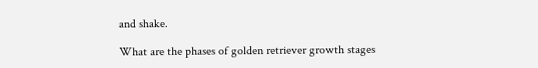and shake.

What are the phases of golden retriever growth stages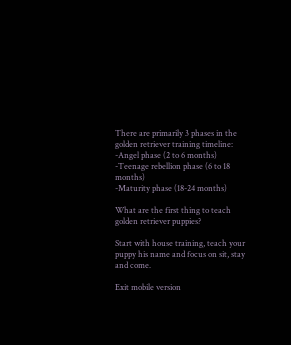There are primarily 3 phases in the golden retriever training timeline:
-Angel phase (2 to 6 months)
-Teenage rebellion phase (6 to 18 months)
-Maturity phase (18-24 months)

What are the first thing to teach golden retriever puppies?

Start with house training, teach your puppy his name and focus on sit, stay and come.

Exit mobile version